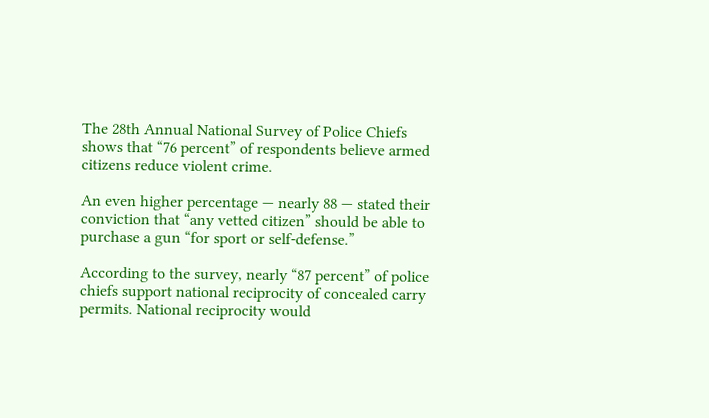The 28th Annual National Survey of Police Chiefs shows that “76 percent” of respondents believe armed citizens reduce violent crime.

An even higher percentage — nearly 88 — stated their conviction that “any vetted citizen” should be able to purchase a gun “for sport or self-defense.”

According to the survey, nearly “87 percent” of police chiefs support national reciprocity of concealed carry permits. National reciprocity would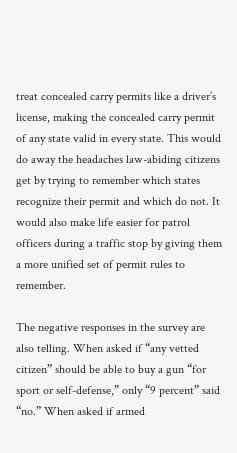treat concealed carry permits like a driver’s license, making the concealed carry permit of any state valid in every state. This would do away the headaches law-abiding citizens get by trying to remember which states recognize their permit and which do not. It would also make life easier for patrol officers during a traffic stop by giving them a more unified set of permit rules to remember.

The negative responses in the survey are also telling. When asked if “any vetted citizen” should be able to buy a gun “for sport or self-defense,” only “9 percent” said “no.” When asked if armed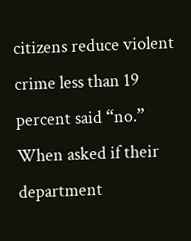citizens reduce violent crime less than 19 percent said “no.” When asked if their department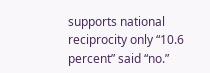supports national reciprocity only “10.6 percent” said “no.”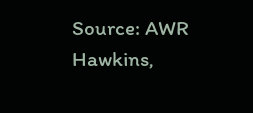Source: AWR Hawkins,